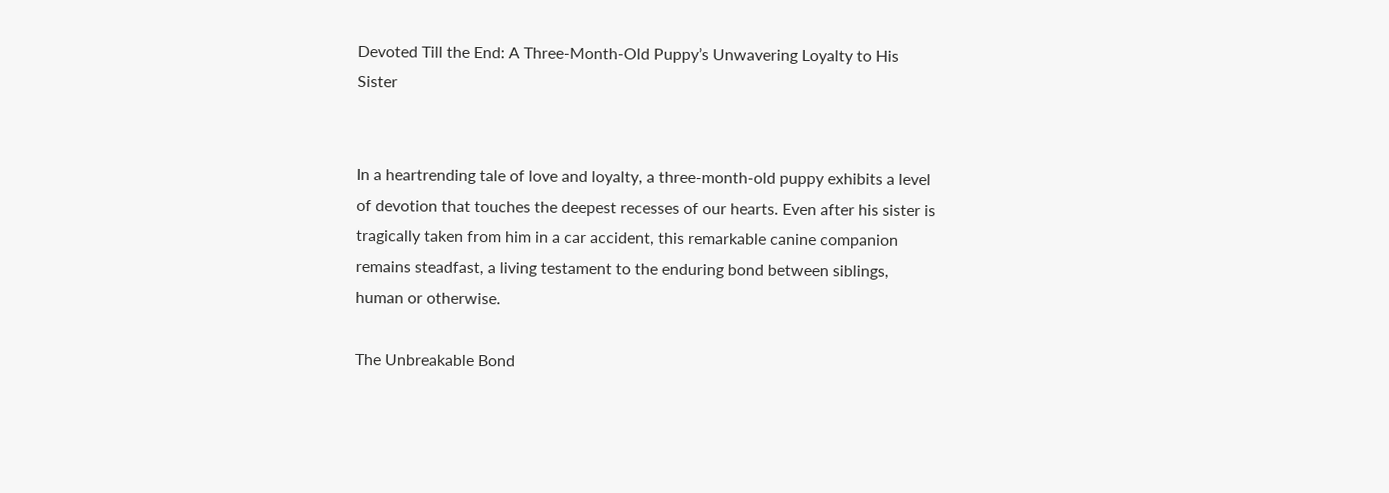Devoted Till the End: A Three-Month-Old Puppy’s Unwavering Loyalty to His Sister


In a heartrending tale of love and loyalty, a three-month-old puppy exhibits a level of devotion that touches the deepest recesses of our hearts. Even after his sister is tragically taken from him in a car accident, this remarkable canine companion remains steadfast, a living testament to the enduring bond between siblings, human or otherwise.

The Unbreakable Bond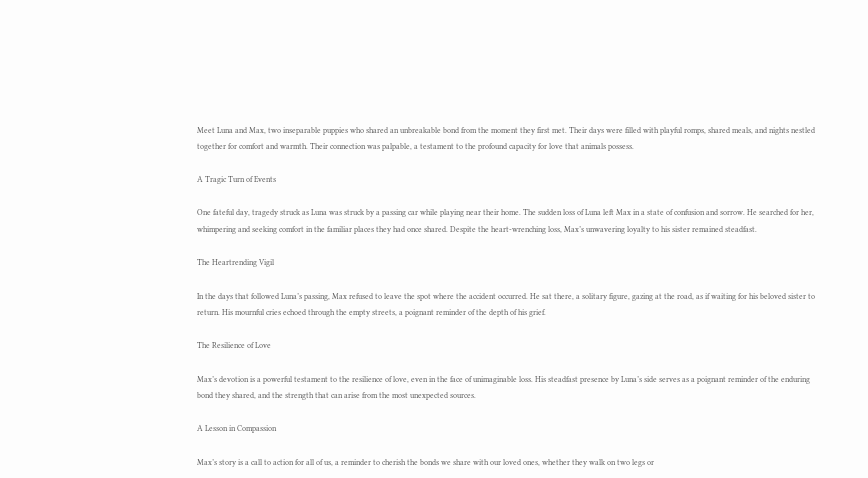Meet Luna and Max, two inseparable puppies who shared an unbreakable bond from the moment they first met. Their days were filled with playful romps, shared meals, and nights nestled together for comfort and warmth. Their connection was palpable, a testament to the profound capacity for love that animals possess.

A Tragic Turn of Events

One fateful day, tragedy struck as Luna was struck by a passing car while playing near their home. The sudden loss of Luna left Max in a state of confusion and sorrow. He searched for her, whimpering and seeking comfort in the familiar places they had once shared. Despite the heart-wrenching loss, Max’s unwavering loyalty to his sister remained steadfast.

The Heartrending Vigil

In the days that followed Luna’s passing, Max refused to leave the spot where the accident occurred. He sat there, a solitary figure, gazing at the road, as if waiting for his beloved sister to return. His mournful cries echoed through the empty streets, a poignant reminder of the depth of his grief.

The Resilience of Love

Max’s devotion is a powerful testament to the resilience of love, even in the face of unimaginable loss. His steadfast presence by Luna’s side serves as a poignant reminder of the enduring bond they shared, and the strength that can arise from the most unexpected sources.

A Lesson in Compassion

Max’s story is a call to action for all of us, a reminder to cherish the bonds we share with our loved ones, whether they walk on two legs or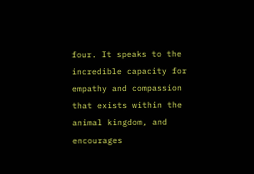four. It speaks to the incredible capacity for empathy and compassion that exists within the animal kingdom, and encourages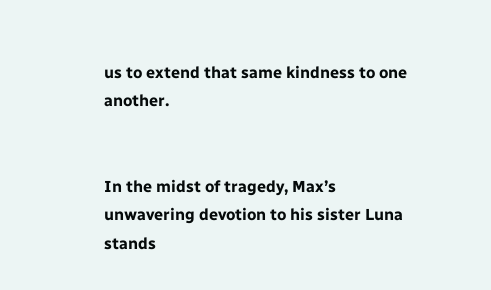us to extend that same kindness to one another.


In the midst of tragedy, Max’s unwavering devotion to his sister Luna stands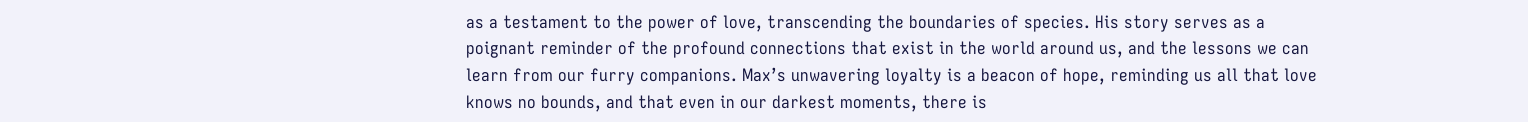as a testament to the power of love, transcending the boundaries of species. His story serves as a poignant reminder of the profound connections that exist in the world around us, and the lessons we can learn from our furry companions. Max’s unwavering loyalty is a beacon of hope, reminding us all that love knows no bounds, and that even in our darkest moments, there is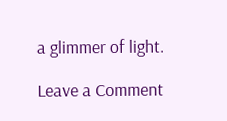a glimmer of light.

Leave a Comment